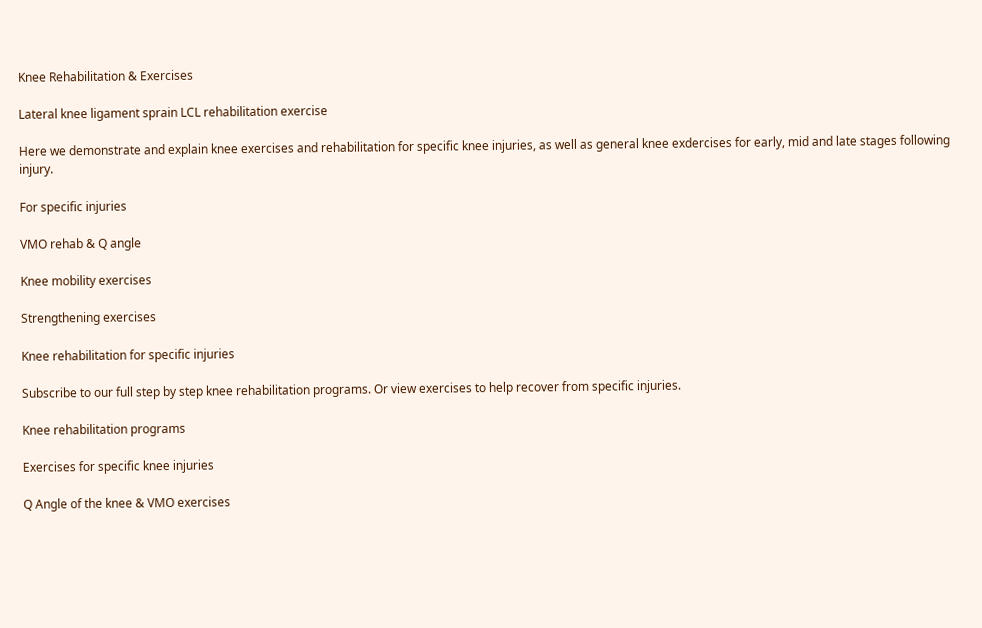Knee Rehabilitation & Exercises

Lateral knee ligament sprain LCL rehabilitation exercise

Here we demonstrate and explain knee exercises and rehabilitation for specific knee injuries, as well as general knee exdercises for early, mid and late stages following injury.

For specific injuries

VMO rehab & Q angle

Knee mobility exercises

Strengthening exercises

Knee rehabilitation for specific injuries

Subscribe to our full step by step knee rehabilitation programs. Or view exercises to help recover from specific injuries.

Knee rehabilitation programs

Exercises for specific knee injuries

Q Angle of the knee & VMO exercises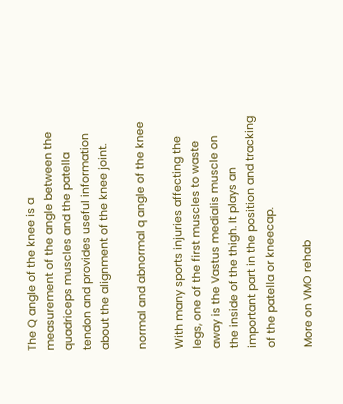The Q angle of the knee is a measurement of the angle between the quadriceps muscles and the patella tendon and provides useful information about the alignment of the knee joint.

normal and abnormal q angle of the knee

With many sports injuries affecting the legs, one of the first muscles to waste away is the Vastus medialis muscle on the inside of the thigh. It plays an important part in the position and tracking of the patella or kneecap.

More on VMO rehab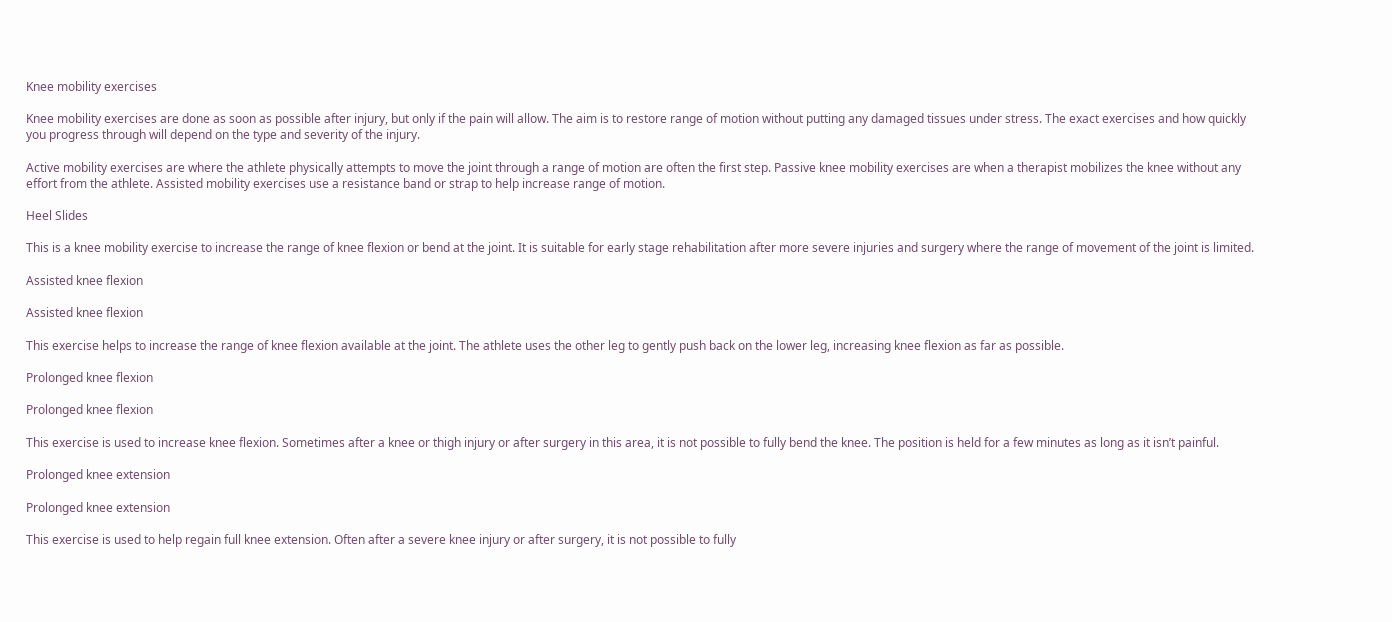Knee mobility exercises

Knee mobility exercises are done as soon as possible after injury, but only if the pain will allow. The aim is to restore range of motion without putting any damaged tissues under stress. The exact exercises and how quickly you progress through will depend on the type and severity of the injury.

Active mobility exercises are where the athlete physically attempts to move the joint through a range of motion are often the first step. Passive knee mobility exercises are when a therapist mobilizes the knee without any effort from the athlete. Assisted mobility exercises use a resistance band or strap to help increase range of motion.

Heel Slides

This is a knee mobility exercise to increase the range of knee flexion or bend at the joint. It is suitable for early stage rehabilitation after more severe injuries and surgery where the range of movement of the joint is limited.

Assisted knee flexion

Assisted knee flexion

This exercise helps to increase the range of knee flexion available at the joint. The athlete uses the other leg to gently push back on the lower leg, increasing knee flexion as far as possible.

Prolonged knee flexion

Prolonged knee flexion

This exercise is used to increase knee flexion. Sometimes after a knee or thigh injury or after surgery in this area, it is not possible to fully bend the knee. The position is held for a few minutes as long as it isn’t painful.

Prolonged knee extension

Prolonged knee extension

This exercise is used to help regain full knee extension. Often after a severe knee injury or after surgery, it is not possible to fully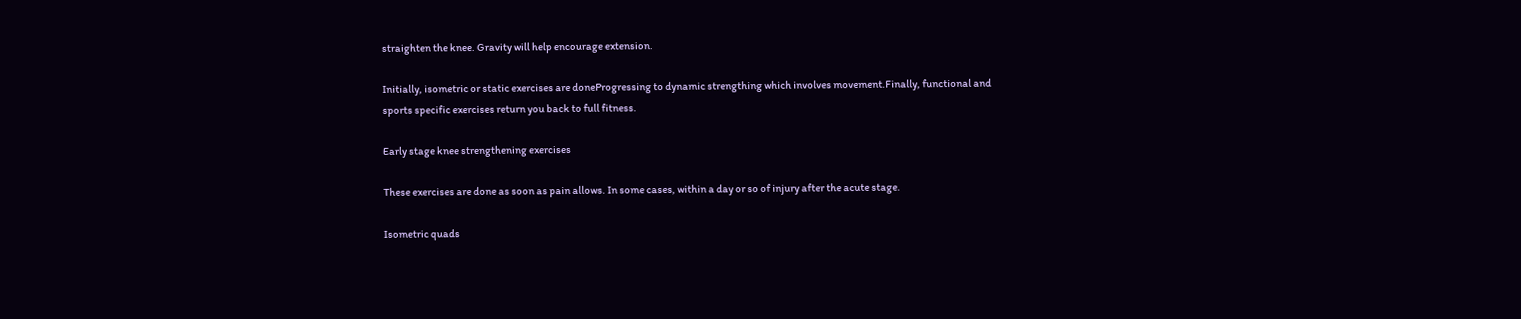straighten the knee. Gravity will help encourage extension.

Initially, isometric or static exercises are doneProgressing to dynamic strengthing which involves movement.Finally, functional and sports specific exercises return you back to full fitness.

Early stage knee strengthening exercises

These exercises are done as soon as pain allows. In some cases, within a day or so of injury after the acute stage.

Isometric quads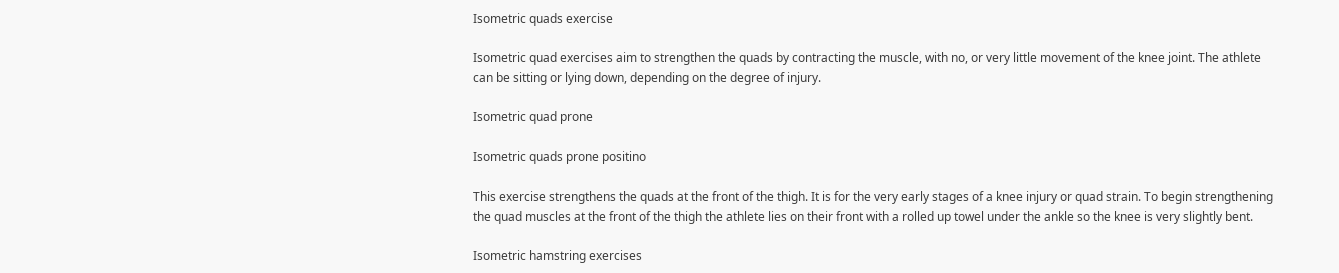Isometric quads exercise

Isometric quad exercises aim to strengthen the quads by contracting the muscle, with no, or very little movement of the knee joint. The athlete can be sitting or lying down, depending on the degree of injury.

Isometric quad prone

Isometric quads prone positino

This exercise strengthens the quads at the front of the thigh. It is for the very early stages of a knee injury or quad strain. To begin strengthening the quad muscles at the front of the thigh the athlete lies on their front with a rolled up towel under the ankle so the knee is very slightly bent.

Isometric hamstring exercises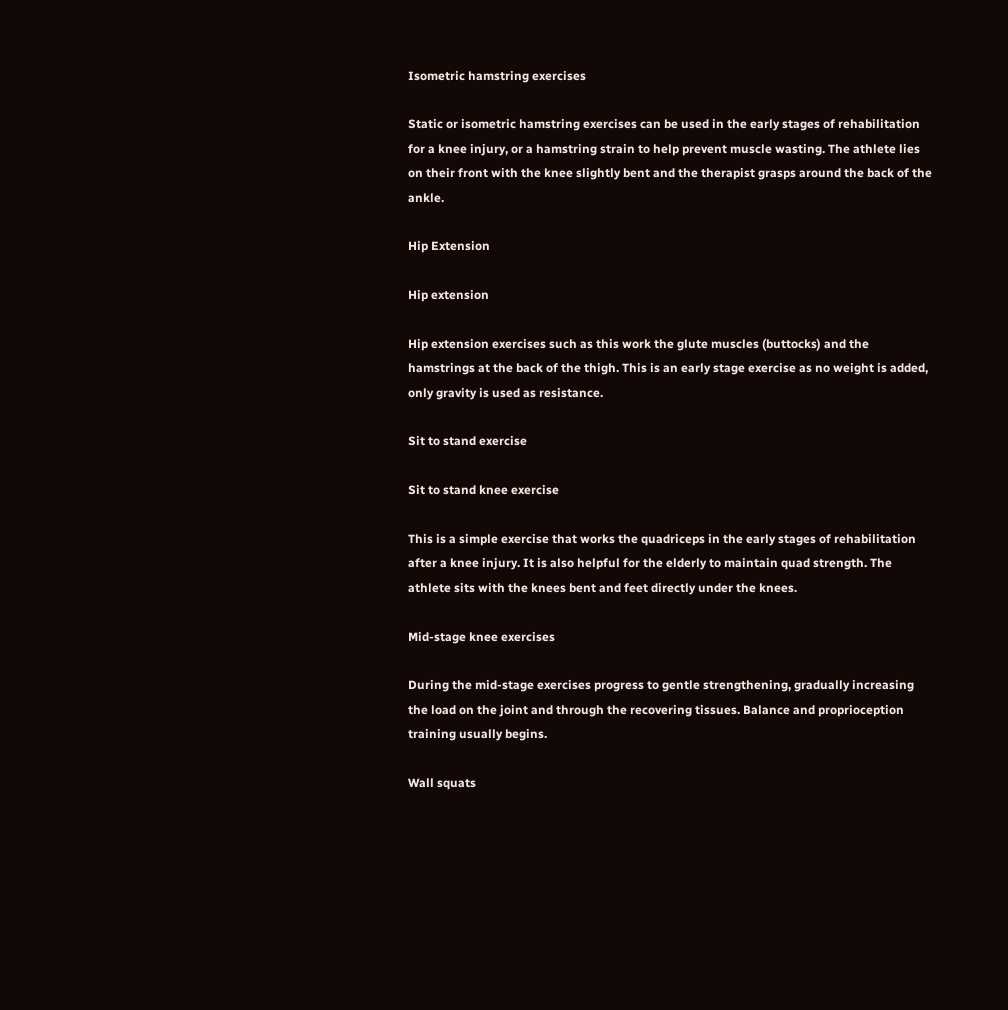Isometric hamstring exercises

Static or isometric hamstring exercises can be used in the early stages of rehabilitation for a knee injury, or a hamstring strain to help prevent muscle wasting. The athlete lies on their front with the knee slightly bent and the therapist grasps around the back of the ankle.

Hip Extension

Hip extension

Hip extension exercises such as this work the glute muscles (buttocks) and the hamstrings at the back of the thigh. This is an early stage exercise as no weight is added, only gravity is used as resistance.

Sit to stand exercise

Sit to stand knee exercise

This is a simple exercise that works the quadriceps in the early stages of rehabilitation after a knee injury. It is also helpful for the elderly to maintain quad strength. The athlete sits with the knees bent and feet directly under the knees.

Mid-stage knee exercises

During the mid-stage exercises progress to gentle strengthening, gradually increasing the load on the joint and through the recovering tissues. Balance and proprioception training usually begins.

Wall squats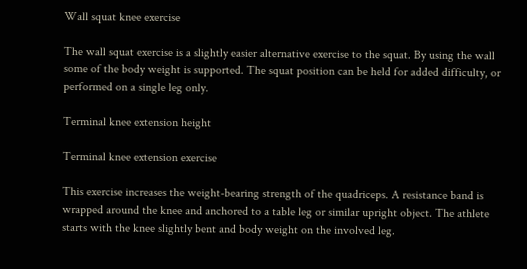Wall squat knee exercise

The wall squat exercise is a slightly easier alternative exercise to the squat. By using the wall some of the body weight is supported. The squat position can be held for added difficulty, or performed on a single leg only.

Terminal knee extension height

Terminal knee extension exercise

This exercise increases the weight-bearing strength of the quadriceps. A resistance band is wrapped around the knee and anchored to a table leg or similar upright object. The athlete starts with the knee slightly bent and body weight on the involved leg.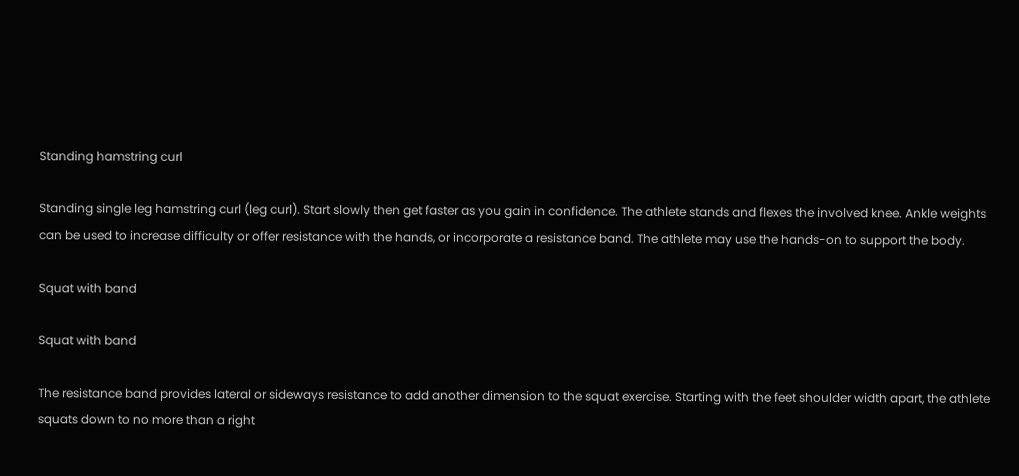Standing hamstring curl

Standing single leg hamstring curl (leg curl). Start slowly then get faster as you gain in confidence. The athlete stands and flexes the involved knee. Ankle weights can be used to increase difficulty or offer resistance with the hands, or incorporate a resistance band. The athlete may use the hands-on to support the body.

Squat with band

Squat with band

The resistance band provides lateral or sideways resistance to add another dimension to the squat exercise. Starting with the feet shoulder width apart, the athlete squats down to no more than a right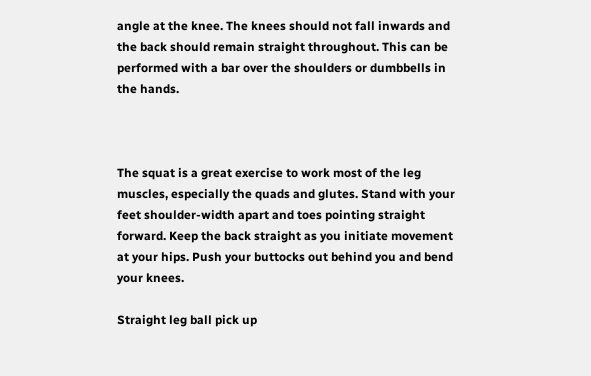angle at the knee. The knees should not fall inwards and the back should remain straight throughout. This can be performed with a bar over the shoulders or dumbbells in the hands.



The squat is a great exercise to work most of the leg muscles, especially the quads and glutes. Stand with your feet shoulder-width apart and toes pointing straight forward. Keep the back straight as you initiate movement at your hips. Push your buttocks out behind you and bend your knees.

Straight leg ball pick up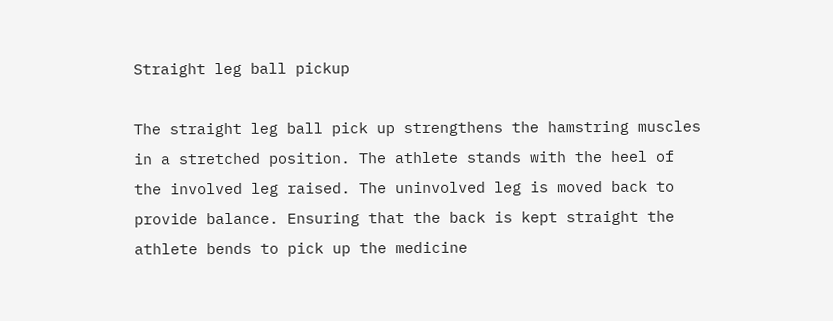Straight leg ball pickup

The straight leg ball pick up strengthens the hamstring muscles in a stretched position. The athlete stands with the heel of the involved leg raised. The uninvolved leg is moved back to provide balance. Ensuring that the back is kept straight the athlete bends to pick up the medicine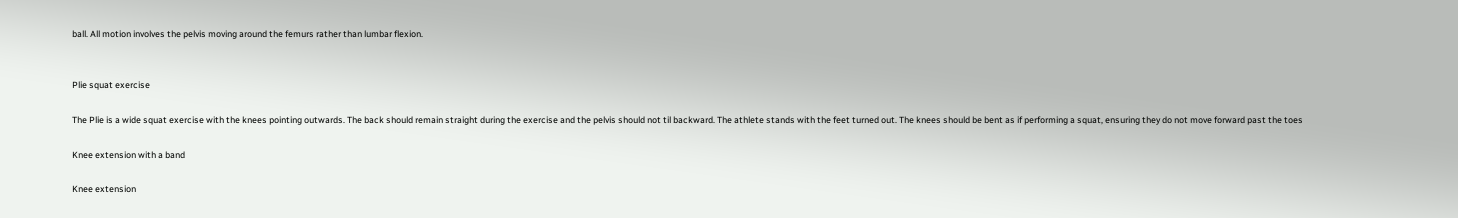ball. All motion involves the pelvis moving around the femurs rather than lumbar flexion.


Plie squat exercise

The Plie is a wide squat exercise with the knees pointing outwards. The back should remain straight during the exercise and the pelvis should not til backward. The athlete stands with the feet turned out. The knees should be bent as if performing a squat, ensuring they do not move forward past the toes

Knee extension with a band

Knee extension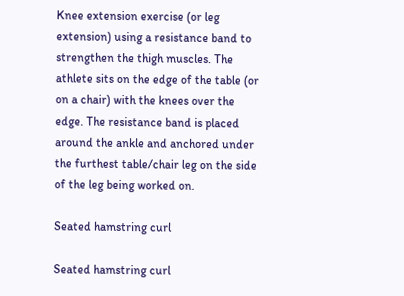Knee extension exercise (or leg extension) using a resistance band to strengthen the thigh muscles. The athlete sits on the edge of the table (or on a chair) with the knees over the edge. The resistance band is placed around the ankle and anchored under the furthest table/chair leg on the side of the leg being worked on.

Seated hamstring curl

Seated hamstring curl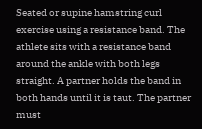Seated or supine hamstring curl exercise using a resistance band. The athlete sits with a resistance band around the ankle with both legs straight. A partner holds the band in both hands until it is taut. The partner must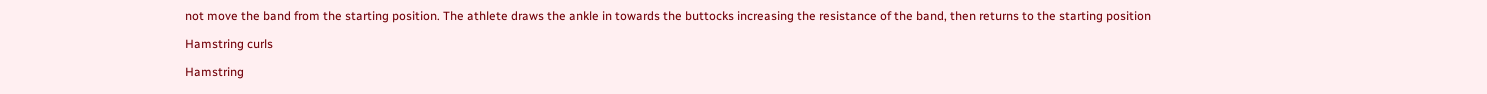not move the band from the starting position. The athlete draws the ankle in towards the buttocks increasing the resistance of the band, then returns to the starting position

Hamstring curls

Hamstring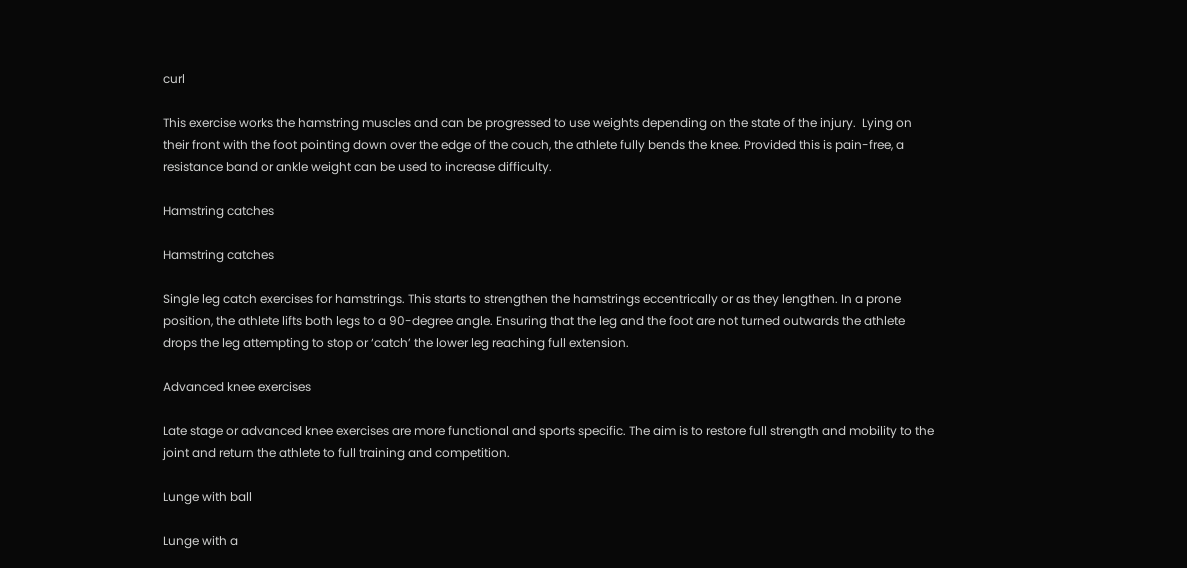curl

This exercise works the hamstring muscles and can be progressed to use weights depending on the state of the injury.  Lying on their front with the foot pointing down over the edge of the couch, the athlete fully bends the knee. Provided this is pain-free, a resistance band or ankle weight can be used to increase difficulty.

Hamstring catches

Hamstring catches

Single leg catch exercises for hamstrings. This starts to strengthen the hamstrings eccentrically or as they lengthen. In a prone position, the athlete lifts both legs to a 90-degree angle. Ensuring that the leg and the foot are not turned outwards the athlete drops the leg attempting to stop or ‘catch’ the lower leg reaching full extension.

Advanced knee exercises

Late stage or advanced knee exercises are more functional and sports specific. The aim is to restore full strength and mobility to the joint and return the athlete to full training and competition.

Lunge with ball

Lunge with a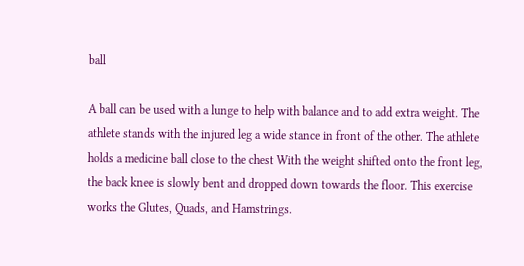ball

A ball can be used with a lunge to help with balance and to add extra weight. The athlete stands with the injured leg a wide stance in front of the other. The athlete holds a medicine ball close to the chest With the weight shifted onto the front leg, the back knee is slowly bent and dropped down towards the floor. This exercise works the Glutes, Quads, and Hamstrings.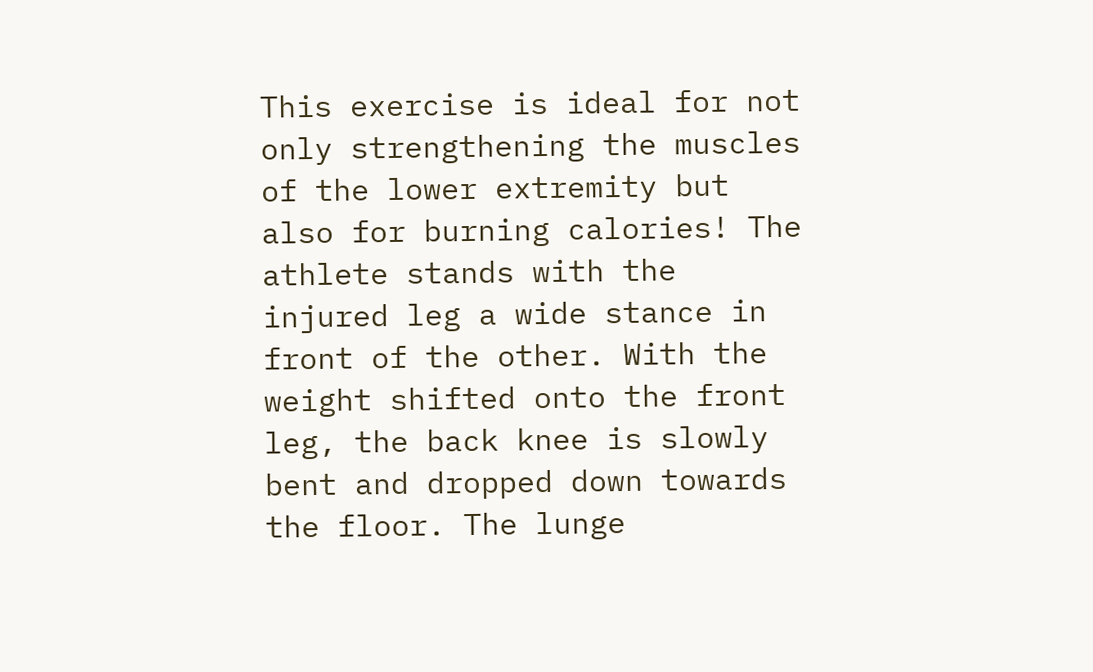This exercise is ideal for not only strengthening the muscles of the lower extremity but also for burning calories! The athlete stands with the injured leg a wide stance in front of the other. With the weight shifted onto the front leg, the back knee is slowly bent and dropped down towards the floor. The lunge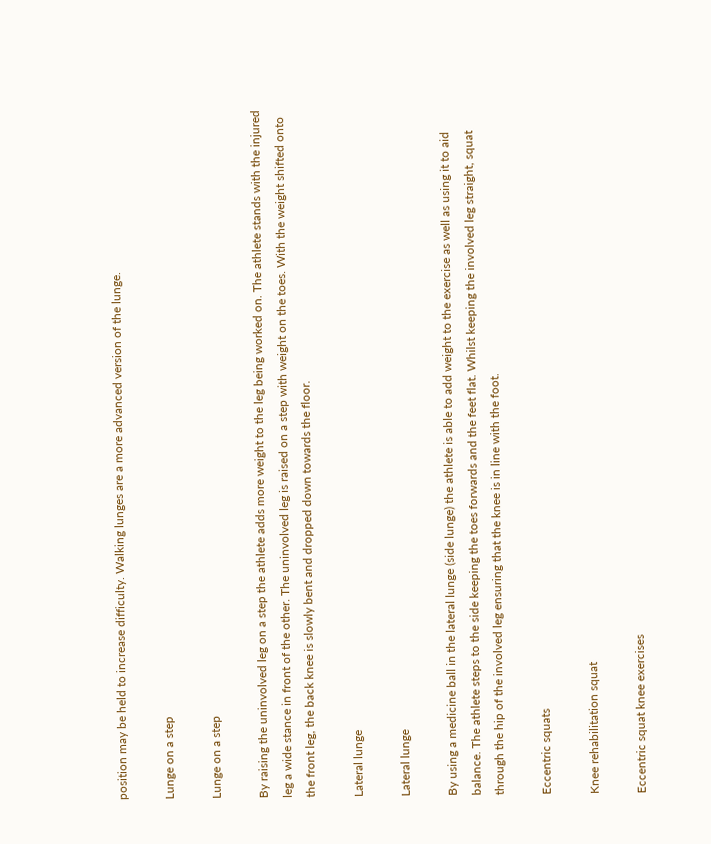position may be held to increase difficulty. Walking lunges are a more advanced version of the lunge.

Lunge on a step

Lunge on a step

By raising the uninvolved leg on a step the athlete adds more weight to the leg being worked on. The athlete stands with the injured leg a wide stance in front of the other. The uninvolved leg is raised on a step with weight on the toes. With the weight shifted onto the front leg, the back knee is slowly bent and dropped down towards the floor.

Lateral lunge

Lateral lunge

By using a medicine ball in the lateral lunge (side lunge) the athlete is able to add weight to the exercise as well as using it to aid balance. The athlete steps to the side keeping the toes forwards and the feet flat. Whilst keeping the involved leg straight, squat through the hip of the involved leg ensuring that the knee is in line with the foot.

Eccentric squats

Knee rehabilitation squat

Eccentric squat knee exercises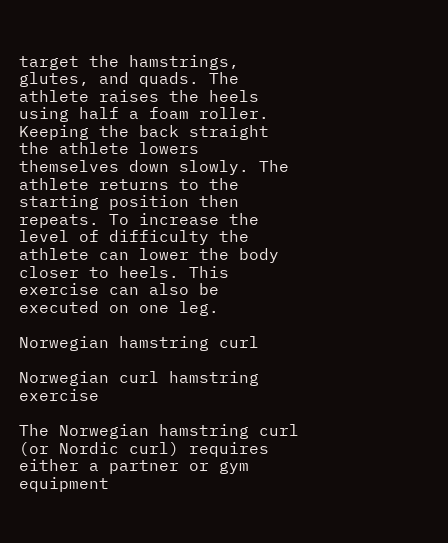target the hamstrings, glutes, and quads. The athlete raises the heels using half a foam roller. Keeping the back straight the athlete lowers themselves down slowly. The athlete returns to the starting position then repeats. To increase the level of difficulty the athlete can lower the body closer to heels. This exercise can also be executed on one leg.

Norwegian hamstring curl

Norwegian curl hamstring exercise

The Norwegian hamstring curl (or Nordic curl) requires either a partner or gym equipment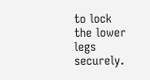to lock the lower legs securely.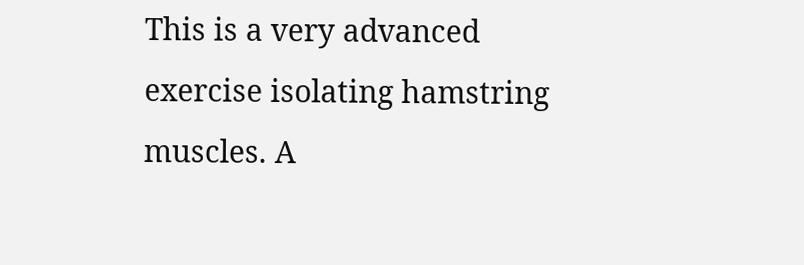This is a very advanced exercise isolating hamstring muscles. A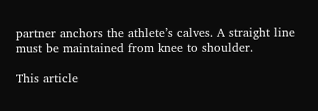partner anchors the athlete’s calves. A straight line must be maintained from knee to shoulder.

This article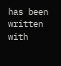has been written with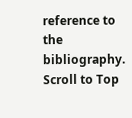reference to the bibliography.
Scroll to Top